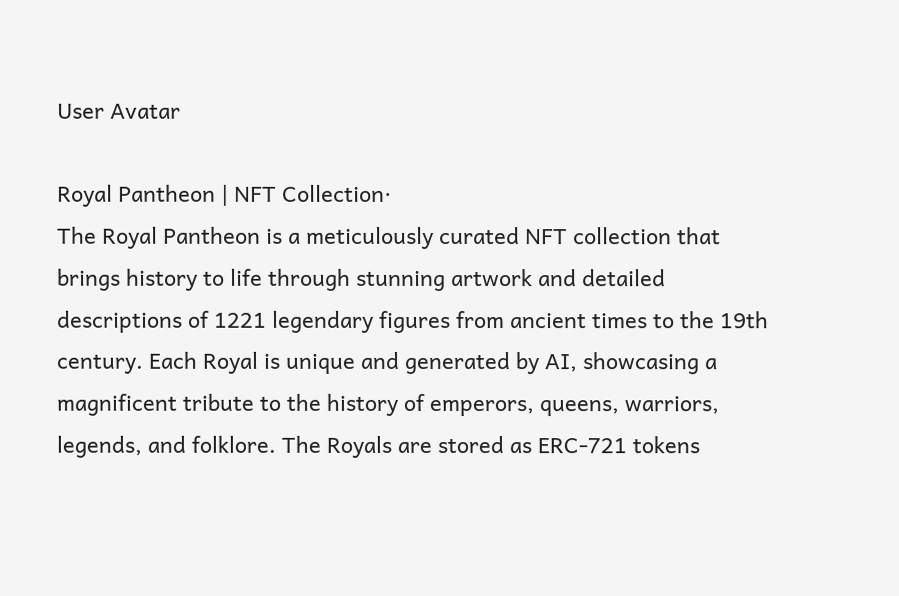User Avatar

Royal Pantheon | NFT Collection·
The Royal Pantheon is a meticulously curated NFT collection that brings history to life through stunning artwork and detailed descriptions of 1221 legendary figures from ancient times to the 19th century. Each Royal is unique and generated by AI, showcasing a magnificent tribute to the history of emperors, queens, warriors, legends, and folklore. The Royals are stored as ERC-721 tokens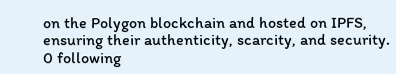on the Polygon blockchain and hosted on IPFS, ensuring their authenticity, scarcity, and security.
0 following